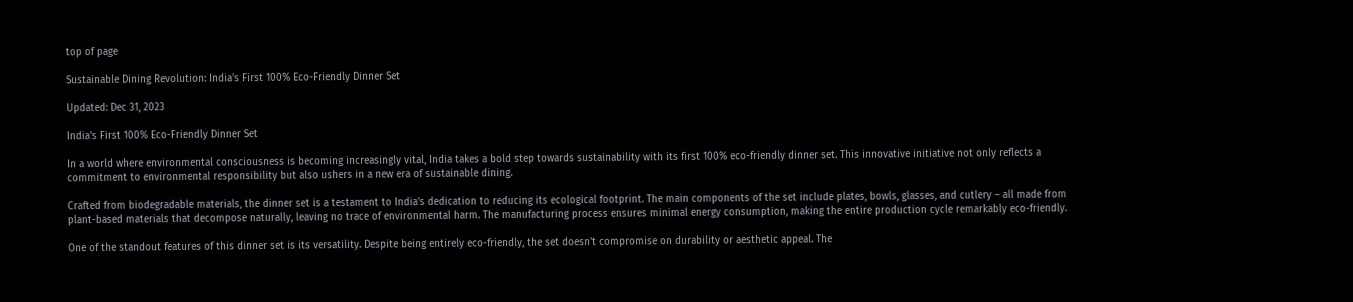top of page

Sustainable Dining Revolution: India's First 100% Eco-Friendly Dinner Set

Updated: Dec 31, 2023

India's First 100% Eco-Friendly Dinner Set

In a world where environmental consciousness is becoming increasingly vital, India takes a bold step towards sustainability with its first 100% eco-friendly dinner set. This innovative initiative not only reflects a commitment to environmental responsibility but also ushers in a new era of sustainable dining.

Crafted from biodegradable materials, the dinner set is a testament to India's dedication to reducing its ecological footprint. The main components of the set include plates, bowls, glasses, and cutlery – all made from plant-based materials that decompose naturally, leaving no trace of environmental harm. The manufacturing process ensures minimal energy consumption, making the entire production cycle remarkably eco-friendly.

One of the standout features of this dinner set is its versatility. Despite being entirely eco-friendly, the set doesn't compromise on durability or aesthetic appeal. The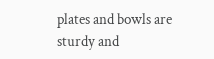plates and bowls are sturdy and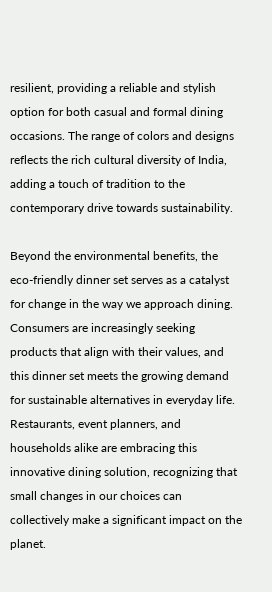resilient, providing a reliable and stylish option for both casual and formal dining occasions. The range of colors and designs reflects the rich cultural diversity of India, adding a touch of tradition to the contemporary drive towards sustainability.

Beyond the environmental benefits, the eco-friendly dinner set serves as a catalyst for change in the way we approach dining. Consumers are increasingly seeking products that align with their values, and this dinner set meets the growing demand for sustainable alternatives in everyday life. Restaurants, event planners, and households alike are embracing this innovative dining solution, recognizing that small changes in our choices can collectively make a significant impact on the planet.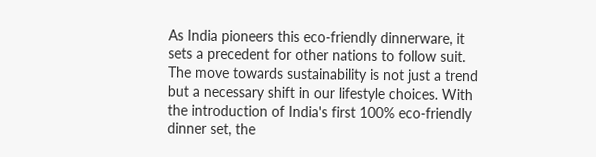As India pioneers this eco-friendly dinnerware, it sets a precedent for other nations to follow suit. The move towards sustainability is not just a trend but a necessary shift in our lifestyle choices. With the introduction of India's first 100% eco-friendly dinner set, the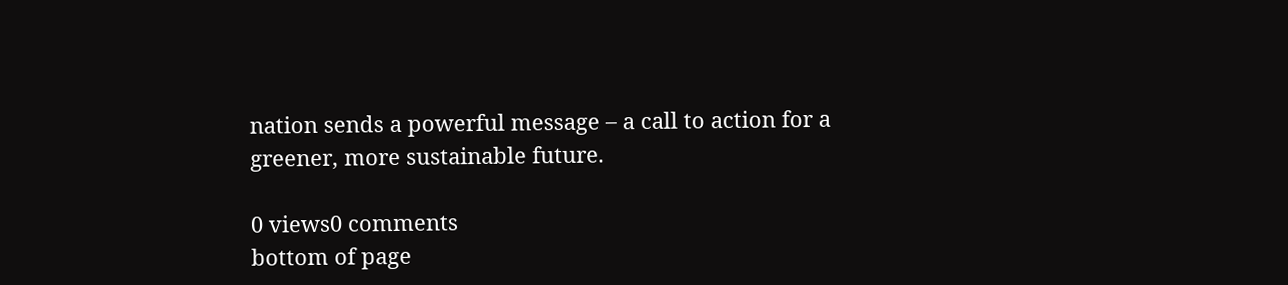nation sends a powerful message – a call to action for a greener, more sustainable future.

0 views0 comments
bottom of page